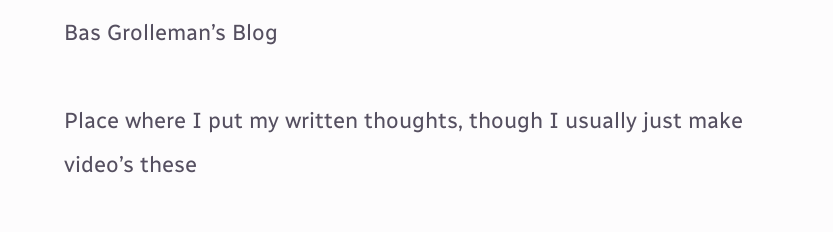Bas Grolleman’s Blog

Place where I put my written thoughts, though I usually just make video’s these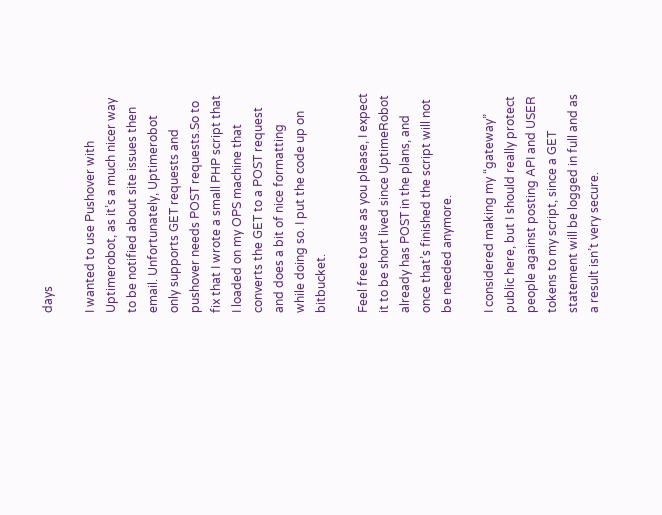days

I wanted to use Pushover with Uptimerobot, as it’s a much nicer way to be notified about site issues then email. Unfortunately, Uptimerobot only supports GET requests and pushover needs POST requests.So to fix that I wrote a small PHP script that I loaded on my OPS machine that converts the GET to a POST request and does a bit of nice formatting while doing so. I put the code up on bitbucket.

Feel free to use as you please, I expect it to be short lived since UptimeRobot already has POST in the plans, and once that’s finished the script will not be needed anymore.

I considered making my “gateway” public here, but I should really protect people against posting API and USER tokens to my script, since a GET statement will be logged in full and as a result isn’t very secure.